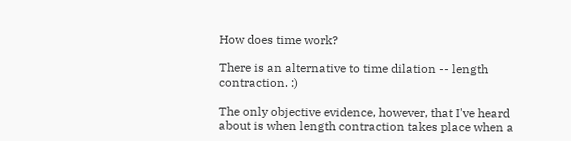How does time work?

There is an alternative to time dilation -- length contraction. :)

The only objective evidence, however, that I've heard about is when length contraction takes place when a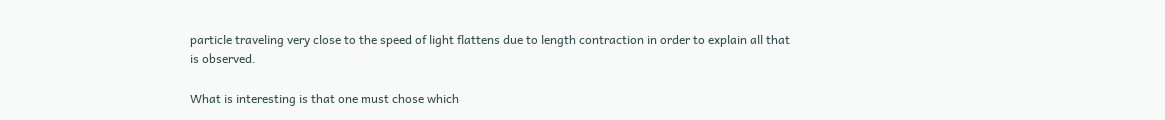particle traveling very close to the speed of light flattens due to length contraction in order to explain all that is observed.

What is interesting is that one must chose which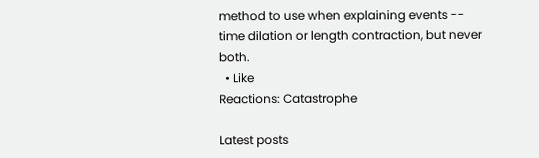method to use when explaining events -- time dilation or length contraction, but never both.
  • Like
Reactions: Catastrophe

Latest posts